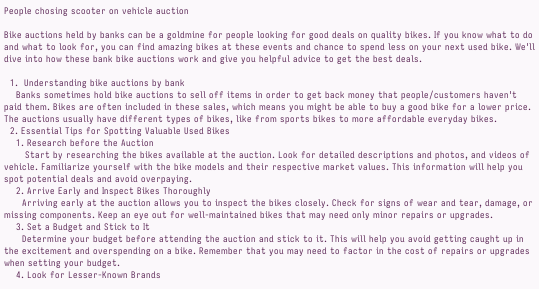People chosing scooter on vehicle auction

Bike auctions held by banks can be a goldmine for people looking for good deals on quality bikes. If you know what to do and what to look for, you can find amazing bikes at these events and chance to spend less on your next used bike. We'll dive into how these bank bike auctions work and give you helpful advice to get the best deals.

  1.  Understanding bike auctions by bank
    Banks sometimes hold bike auctions to sell off items in order to get back money that people/customers haven't paid them. Bikes are often included in these sales, which means you might be able to buy a good bike for a lower price. The auctions usually have different types of bikes, like from sports bikes to more affordable everyday bikes.
  2. Essential Tips for Spotting Valuable Used Bikes
    1. Research before the Auction
       Start by researching the bikes available at the auction. Look for detailed descriptions and photos, and videos of vehicle. Familiarize yourself with the bike models and their respective market values. This information will help you spot potential deals and avoid overpaying.
    2. Arrive Early and Inspect Bikes Thoroughly
      Arriving early at the auction allows you to inspect the bikes closely. Check for signs of wear and tear, damage, or missing components. Keep an eye out for well-maintained bikes that may need only minor repairs or upgrades.
    3. Set a Budget and Stick to It
      Determine your budget before attending the auction and stick to it. This will help you avoid getting caught up in the excitement and overspending on a bike. Remember that you may need to factor in the cost of repairs or upgrades when setting your budget.
    4. Look for Lesser-Known Brands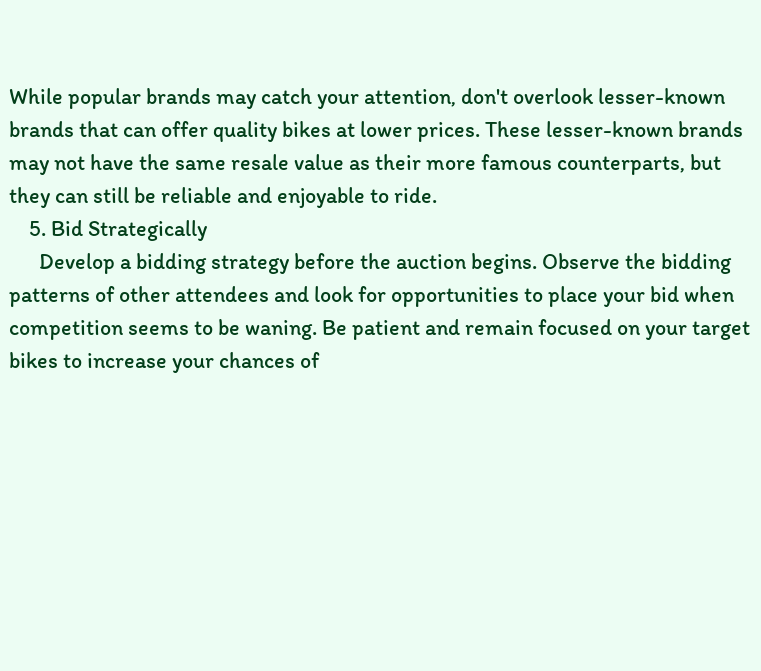While popular brands may catch your attention, don't overlook lesser-known brands that can offer quality bikes at lower prices. These lesser-known brands may not have the same resale value as their more famous counterparts, but they can still be reliable and enjoyable to ride.
    5. Bid Strategically
      Develop a bidding strategy before the auction begins. Observe the bidding patterns of other attendees and look for opportunities to place your bid when competition seems to be waning. Be patient and remain focused on your target bikes to increase your chances of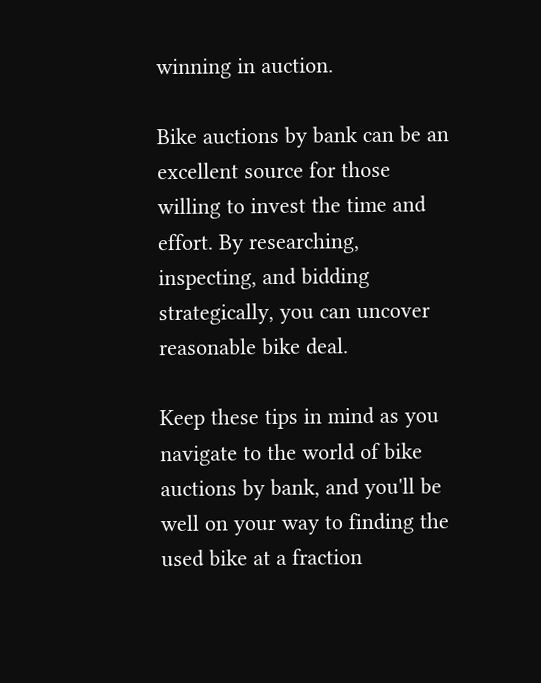winning in auction.

Bike auctions by bank can be an excellent source for those willing to invest the time and effort. By researching, inspecting, and bidding strategically, you can uncover reasonable bike deal.

Keep these tips in mind as you navigate to the world of bike auctions by bank, and you'll be well on your way to finding the used bike at a fraction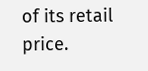of its retail price.